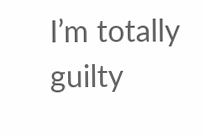I’m totally guilty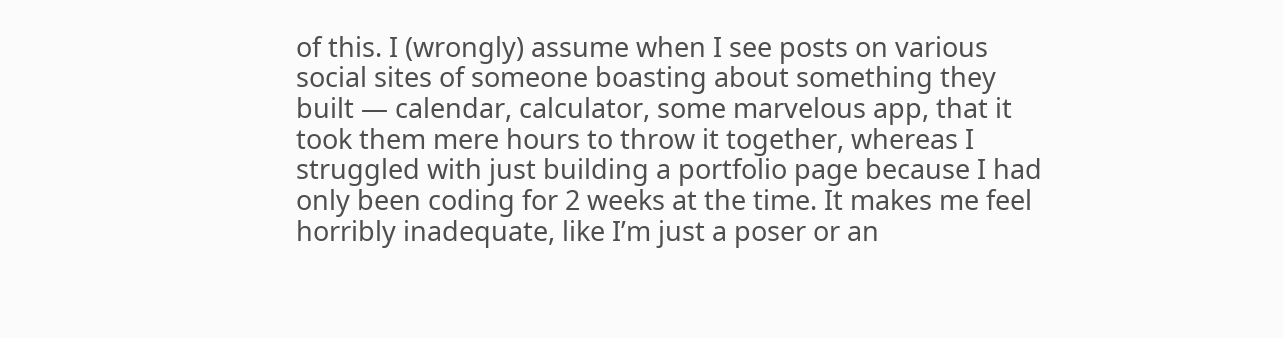of this. I (wrongly) assume when I see posts on various social sites of someone boasting about something they built — calendar, calculator, some marvelous app, that it took them mere hours to throw it together, whereas I struggled with just building a portfolio page because I had only been coding for 2 weeks at the time. It makes me feel horribly inadequate, like I’m just a poser or an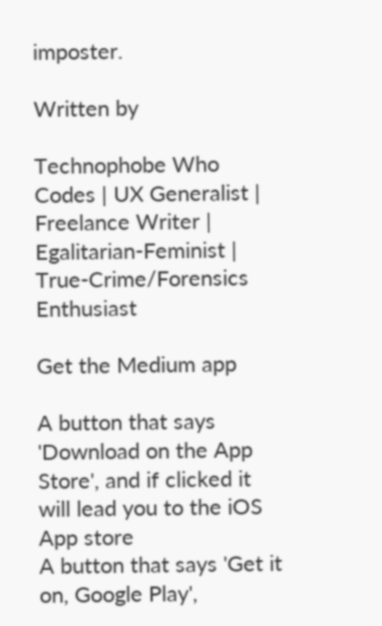imposter.

Written by

Technophobe Who Codes | UX Generalist | Freelance Writer | Egalitarian-Feminist | True-Crime/Forensics Enthusiast

Get the Medium app

A button that says 'Download on the App Store', and if clicked it will lead you to the iOS App store
A button that says 'Get it on, Google Play',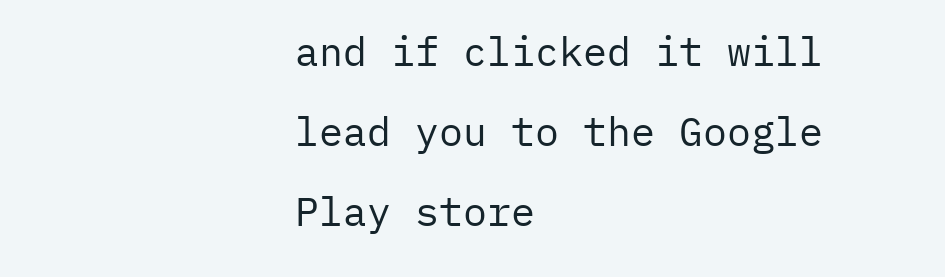and if clicked it will lead you to the Google Play store